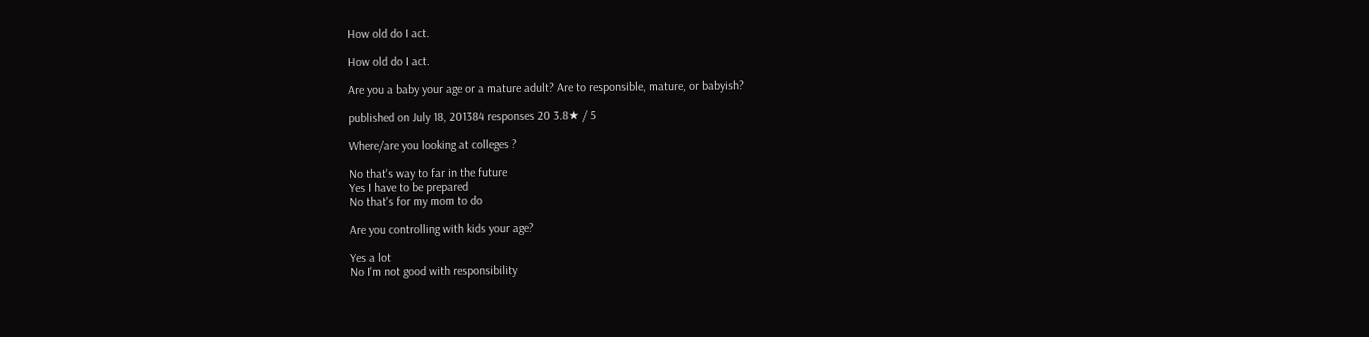How old do I act.

How old do I act.

Are you a baby your age or a mature adult? Are to responsible, mature, or babyish?

published on July 18, 201384 responses 20 3.8★ / 5

Where/are you looking at colleges ?

No that's way to far in the future
Yes I have to be prepared
No that's for my mom to do

Are you controlling with kids your age?

Yes a lot
No I'm not good with responsibility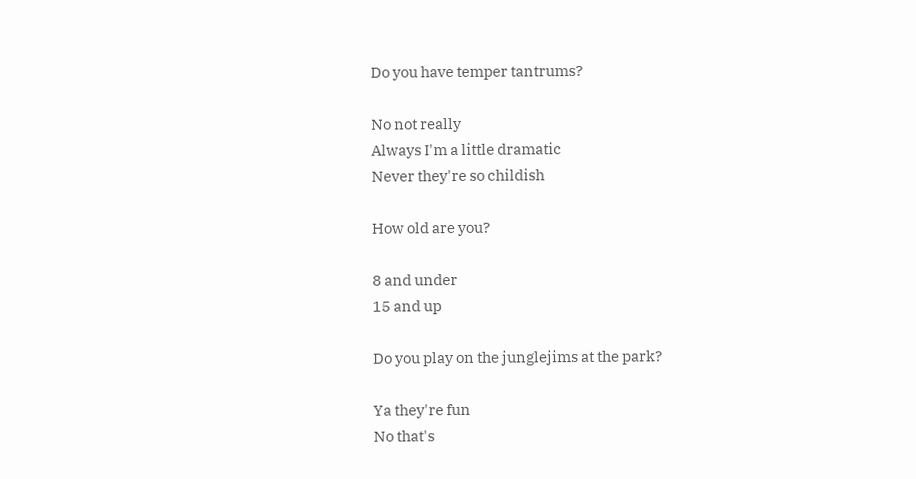Do you have temper tantrums?

No not really
Always I'm a little dramatic
Never they're so childish

How old are you?

8 and under
15 and up

Do you play on the junglejims at the park?

Ya they're fun
No that's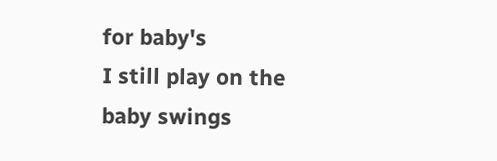for baby's
I still play on the baby swings